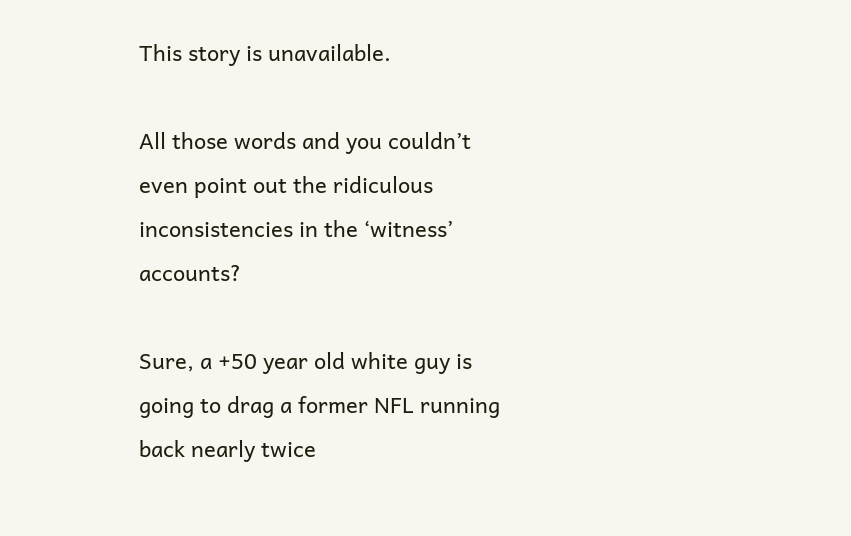This story is unavailable.

All those words and you couldn’t even point out the ridiculous inconsistencies in the ‘witness’ accounts?

Sure, a +50 year old white guy is going to drag a former NFL running back nearly twice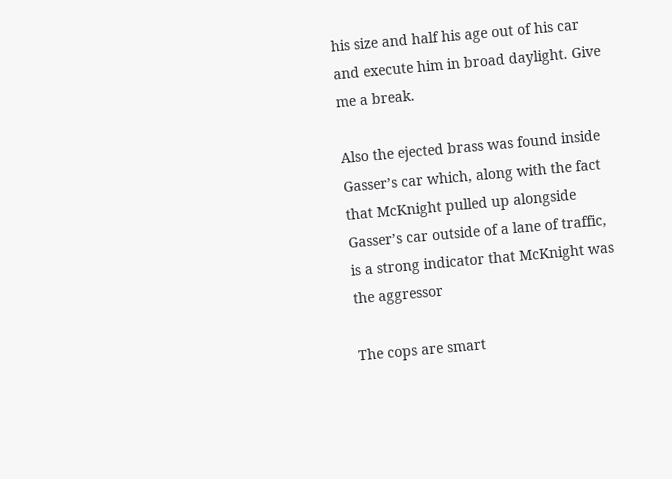his size and half his age out of his car and execute him in broad daylight. Give me a break.

Also the ejected brass was found inside Gasser’s car which, along with the fact that McKnight pulled up alongside Gasser’s car outside of a lane of traffic, is a strong indicator that McKnight was the aggressor

The cops are smart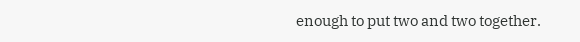enough to put two and two together.